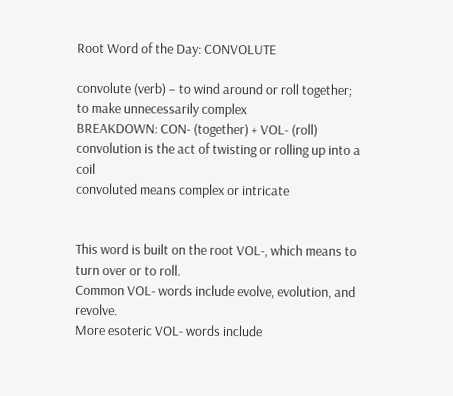Root Word of the Day: CONVOLUTE

convolute (verb) – to wind around or roll together; to make unnecessarily complex
BREAKDOWN: CON- (together) + VOL- (roll)
convolution is the act of twisting or rolling up into a coil
convoluted means complex or intricate


This word is built on the root VOL-, which means to turn over or to roll.
Common VOL- words include evolve, evolution, and revolve.
More esoteric VOL- words include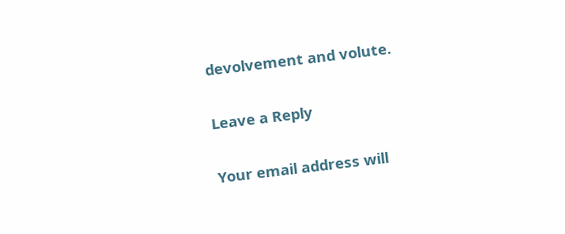devolvement and volute.

Leave a Reply

Your email address will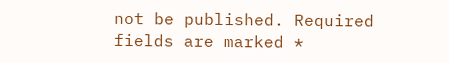not be published. Required fields are marked *